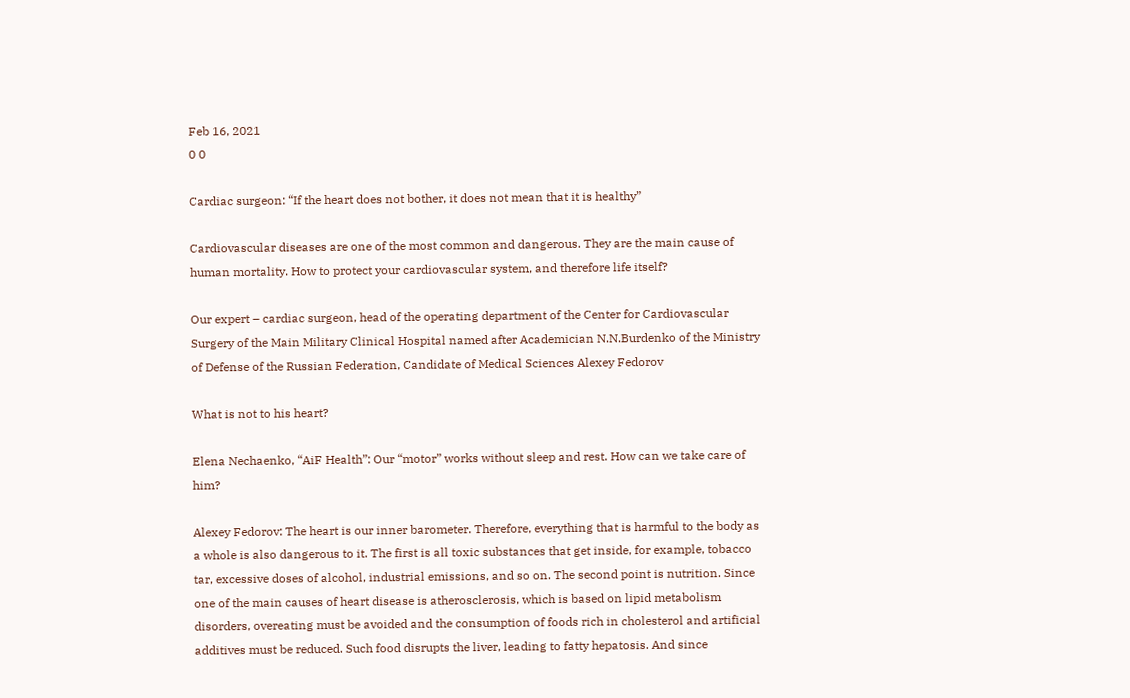Feb 16, 2021
0 0

Cardiac surgeon: “If the heart does not bother, it does not mean that it is healthy”

Cardiovascular diseases are one of the most common and dangerous. They are the main cause of human mortality. How to protect your cardiovascular system, and therefore life itself?

Our expert – cardiac surgeon, head of the operating department of the Center for Cardiovascular Surgery of the Main Military Clinical Hospital named after Academician N.N.Burdenko of the Ministry of Defense of the Russian Federation, Candidate of Medical Sciences Alexey Fedorov

What is not to his heart?

Elena Nechaenko, “AiF Health”: Our “motor” works without sleep and rest. How can we take care of him?

Alexey Fedorov: The heart is our inner barometer. Therefore, everything that is harmful to the body as a whole is also dangerous to it. The first is all toxic substances that get inside, for example, tobacco tar, excessive doses of alcohol, industrial emissions, and so on. The second point is nutrition. Since one of the main causes of heart disease is atherosclerosis, which is based on lipid metabolism disorders, overeating must be avoided and the consumption of foods rich in cholesterol and artificial additives must be reduced. Such food disrupts the liver, leading to fatty hepatosis. And since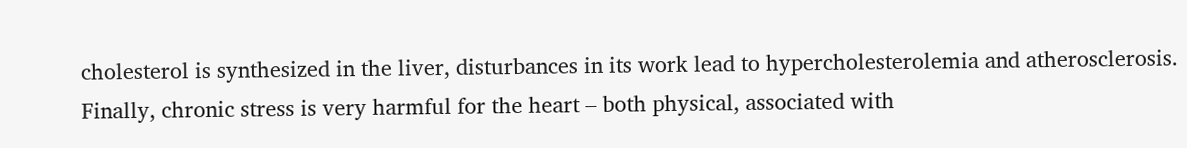cholesterol is synthesized in the liver, disturbances in its work lead to hypercholesterolemia and atherosclerosis. Finally, chronic stress is very harmful for the heart – both physical, associated with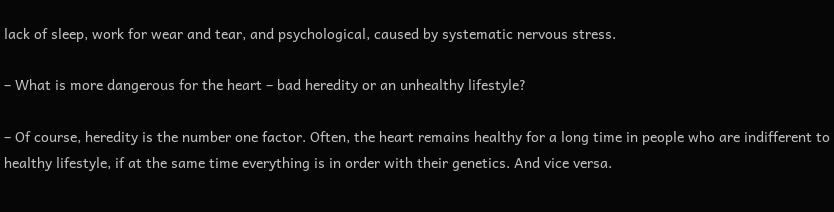lack of sleep, work for wear and tear, and psychological, caused by systematic nervous stress.

– What is more dangerous for the heart – bad heredity or an unhealthy lifestyle?

– Of course, heredity is the number one factor. Often, the heart remains healthy for a long time in people who are indifferent to healthy lifestyle, if at the same time everything is in order with their genetics. And vice versa.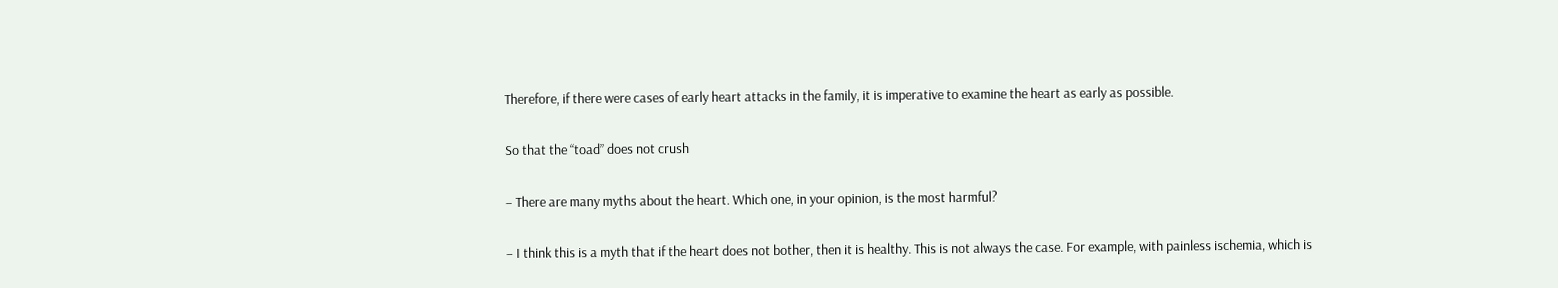Therefore, if there were cases of early heart attacks in the family, it is imperative to examine the heart as early as possible.

So that the “toad” does not crush

– There are many myths about the heart. Which one, in your opinion, is the most harmful?

– I think this is a myth that if the heart does not bother, then it is healthy. This is not always the case. For example, with painless ischemia, which is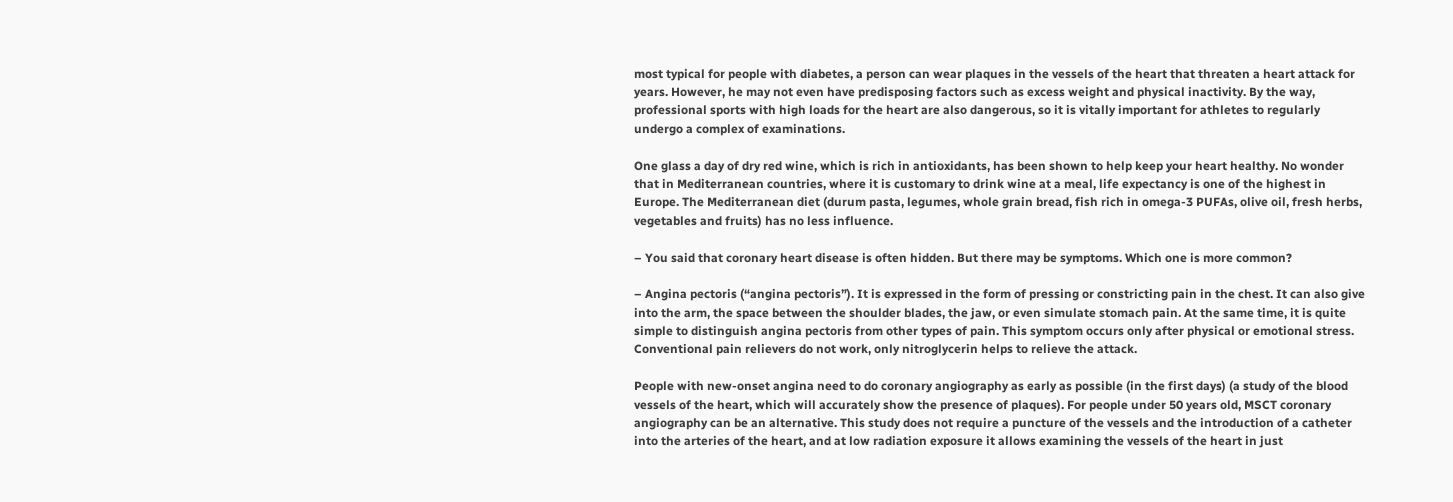most typical for people with diabetes, a person can wear plaques in the vessels of the heart that threaten a heart attack for years. However, he may not even have predisposing factors such as excess weight and physical inactivity. By the way, professional sports with high loads for the heart are also dangerous, so it is vitally important for athletes to regularly undergo a complex of examinations.

One glass a day of dry red wine, which is rich in antioxidants, has been shown to help keep your heart healthy. No wonder that in Mediterranean countries, where it is customary to drink wine at a meal, life expectancy is one of the highest in Europe. The Mediterranean diet (durum pasta, legumes, whole grain bread, fish rich in omega-3 PUFAs, olive oil, fresh herbs, vegetables and fruits) has no less influence.

– You said that coronary heart disease is often hidden. But there may be symptoms. Which one is more common?

– Angina pectoris (“angina pectoris”). It is expressed in the form of pressing or constricting pain in the chest. It can also give into the arm, the space between the shoulder blades, the jaw, or even simulate stomach pain. At the same time, it is quite simple to distinguish angina pectoris from other types of pain. This symptom occurs only after physical or emotional stress. Conventional pain relievers do not work, only nitroglycerin helps to relieve the attack.

People with new-onset angina need to do coronary angiography as early as possible (in the first days) (a study of the blood vessels of the heart, which will accurately show the presence of plaques). For people under 50 years old, MSCT coronary angiography can be an alternative. This study does not require a puncture of the vessels and the introduction of a catheter into the arteries of the heart, and at low radiation exposure it allows examining the vessels of the heart in just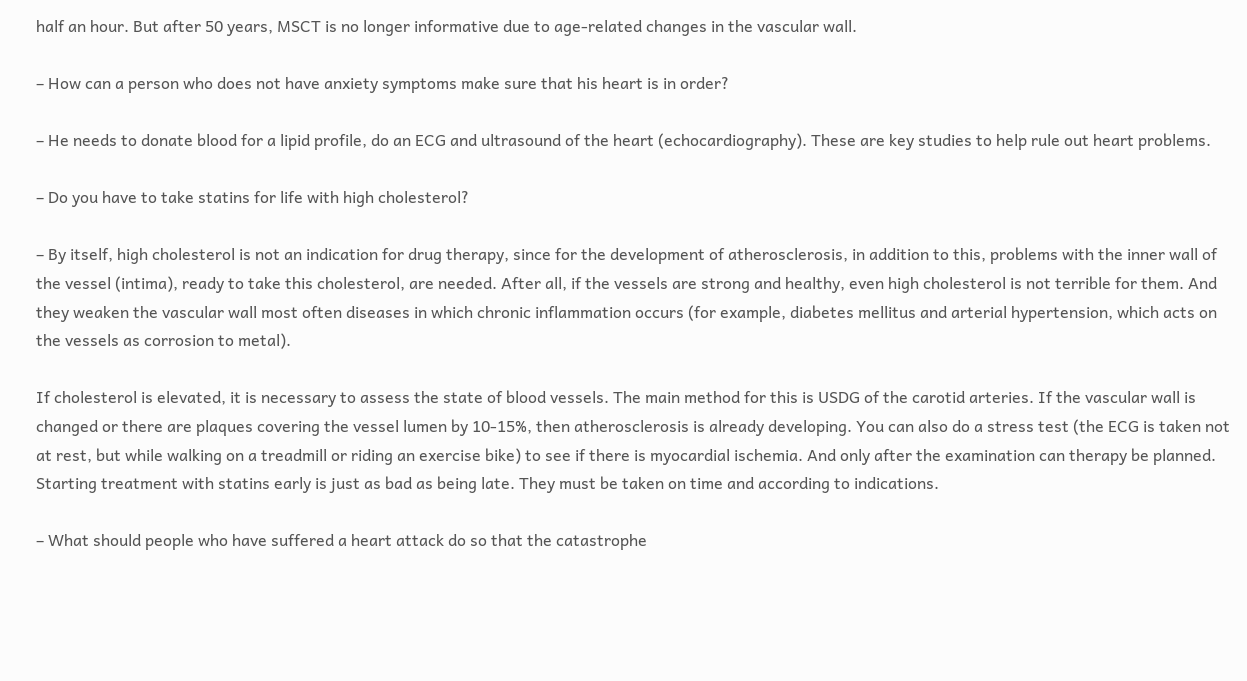half an hour. But after 50 years, MSCT is no longer informative due to age-related changes in the vascular wall.

– How can a person who does not have anxiety symptoms make sure that his heart is in order?

– He needs to donate blood for a lipid profile, do an ECG and ultrasound of the heart (echocardiography). These are key studies to help rule out heart problems.

– Do you have to take statins for life with high cholesterol?

– By itself, high cholesterol is not an indication for drug therapy, since for the development of atherosclerosis, in addition to this, problems with the inner wall of the vessel (intima), ready to take this cholesterol, are needed. After all, if the vessels are strong and healthy, even high cholesterol is not terrible for them. And they weaken the vascular wall most often diseases in which chronic inflammation occurs (for example, diabetes mellitus and arterial hypertension, which acts on the vessels as corrosion to metal).

If cholesterol is elevated, it is necessary to assess the state of blood vessels. The main method for this is USDG of the carotid arteries. If the vascular wall is changed or there are plaques covering the vessel lumen by 10-15%, then atherosclerosis is already developing. You can also do a stress test (the ECG is taken not at rest, but while walking on a treadmill or riding an exercise bike) to see if there is myocardial ischemia. And only after the examination can therapy be planned. Starting treatment with statins early is just as bad as being late. They must be taken on time and according to indications.

– What should people who have suffered a heart attack do so that the catastrophe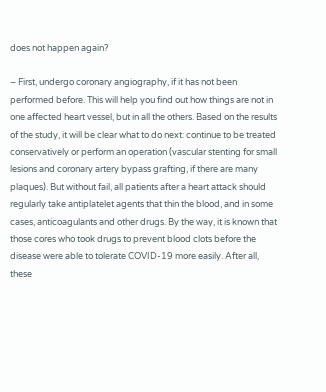does not happen again?

– First, undergo coronary angiography, if it has not been performed before. This will help you find out how things are not in one affected heart vessel, but in all the others. Based on the results of the study, it will be clear what to do next: continue to be treated conservatively or perform an operation (vascular stenting for small lesions and coronary artery bypass grafting, if there are many plaques). But without fail, all patients after a heart attack should regularly take antiplatelet agents that thin the blood, and in some cases, anticoagulants and other drugs. By the way, it is known that those cores who took drugs to prevent blood clots before the disease were able to tolerate COVID-19 more easily. After all, these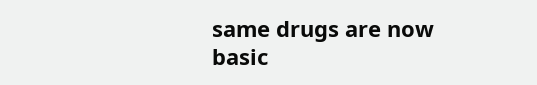same drugs are now basic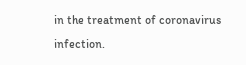in the treatment of coronavirus infection.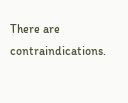There are contraindications.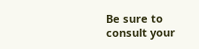Be sure to consult your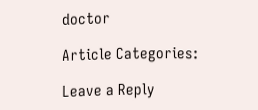doctor

Article Categories:

Leave a Reply